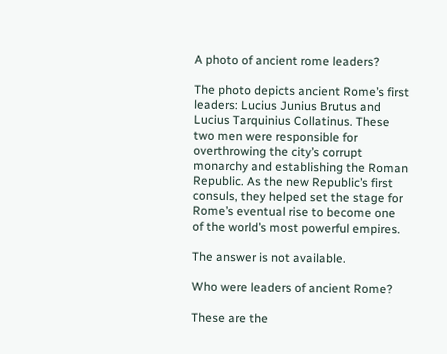A photo of ancient rome leaders?

The photo depicts ancient Rome’s first leaders: Lucius Junius Brutus and Lucius Tarquinius Collatinus. These two men were responsible for overthrowing the city’s corrupt monarchy and establishing the Roman Republic. As the new Republic’s first consuls, they helped set the stage for Rome’s eventual rise to become one of the world’s most powerful empires.

The answer is not available.

Who were leaders of ancient Rome?

These are the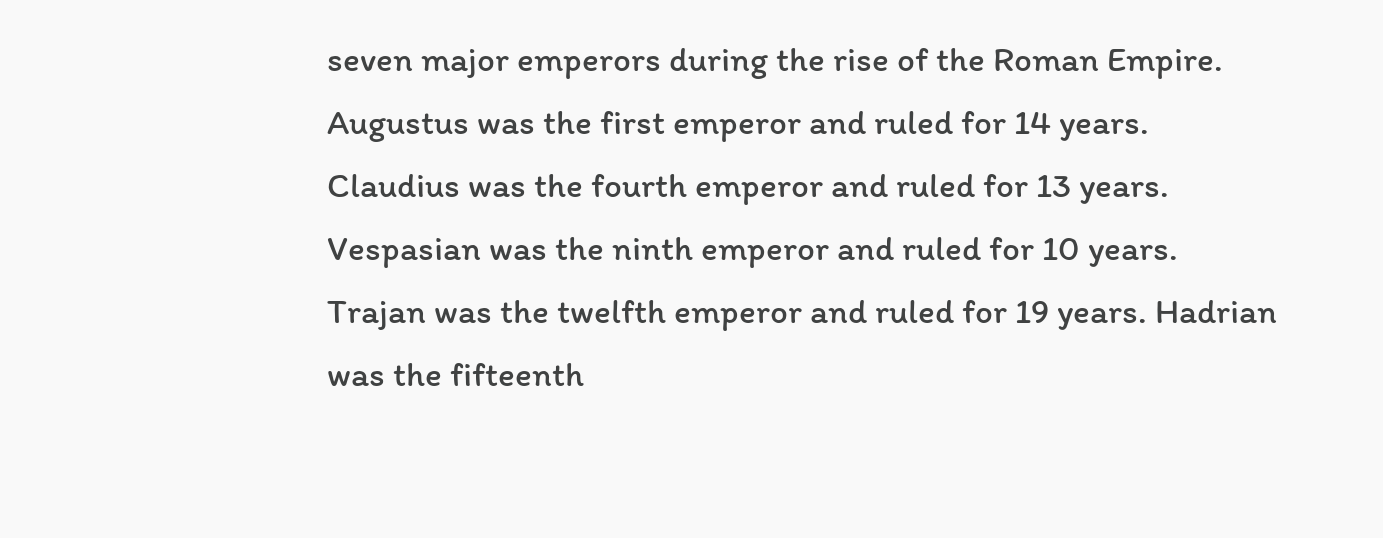seven major emperors during the rise of the Roman Empire. Augustus was the first emperor and ruled for 14 years. Claudius was the fourth emperor and ruled for 13 years. Vespasian was the ninth emperor and ruled for 10 years. Trajan was the twelfth emperor and ruled for 19 years. Hadrian was the fifteenth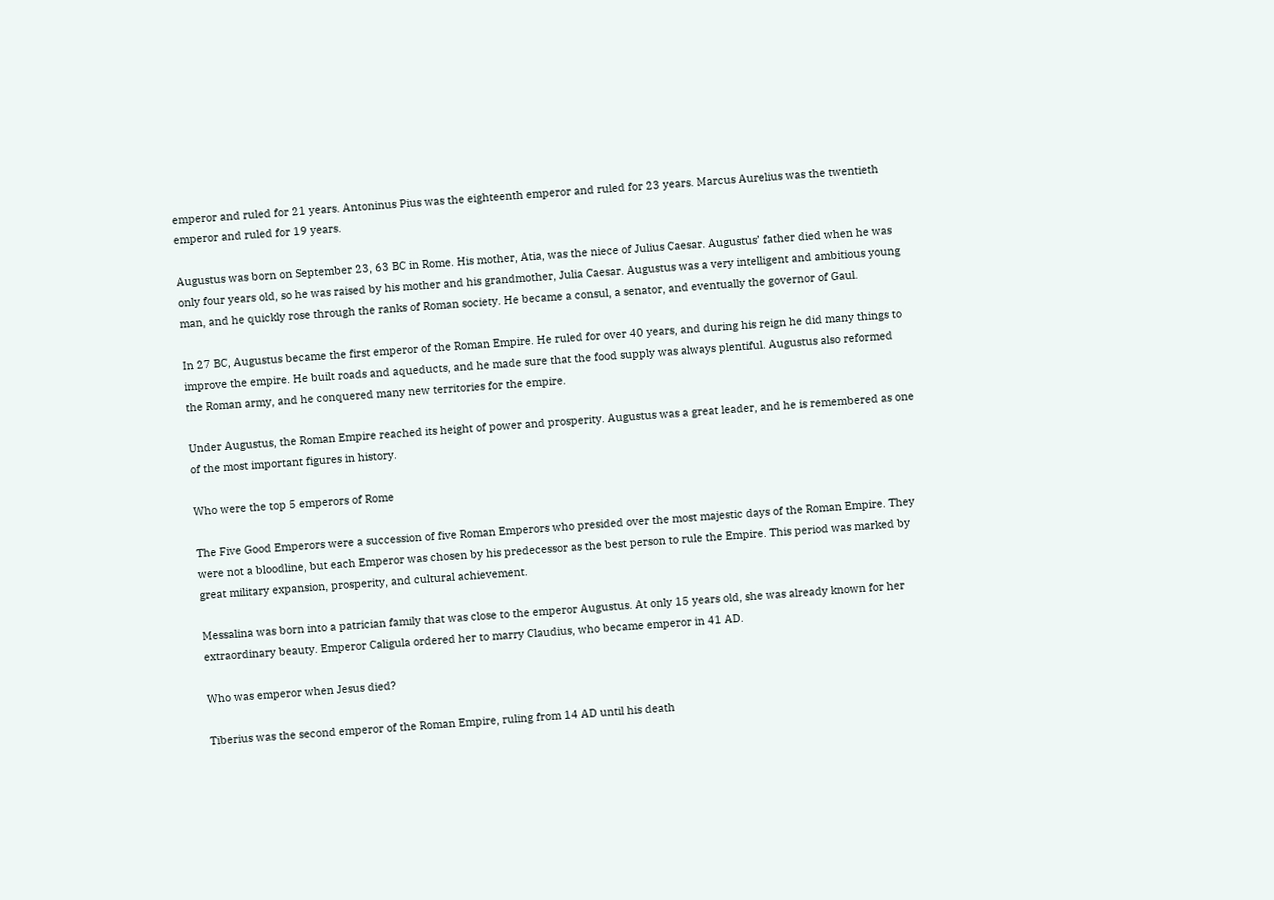emperor and ruled for 21 years. Antoninus Pius was the eighteenth emperor and ruled for 23 years. Marcus Aurelius was the twentieth emperor and ruled for 19 years.

Augustus was born on September 23, 63 BC in Rome. His mother, Atia, was the niece of Julius Caesar. Augustus’ father died when he was only four years old, so he was raised by his mother and his grandmother, Julia Caesar. Augustus was a very intelligent and ambitious young man, and he quickly rose through the ranks of Roman society. He became a consul, a senator, and eventually the governor of Gaul.

In 27 BC, Augustus became the first emperor of the Roman Empire. He ruled for over 40 years, and during his reign he did many things to improve the empire. He built roads and aqueducts, and he made sure that the food supply was always plentiful. Augustus also reformed the Roman army, and he conquered many new territories for the empire.

Under Augustus, the Roman Empire reached its height of power and prosperity. Augustus was a great leader, and he is remembered as one of the most important figures in history.

Who were the top 5 emperors of Rome

The Five Good Emperors were a succession of five Roman Emperors who presided over the most majestic days of the Roman Empire. They were not a bloodline, but each Emperor was chosen by his predecessor as the best person to rule the Empire. This period was marked by great military expansion, prosperity, and cultural achievement.

Messalina was born into a patrician family that was close to the emperor Augustus. At only 15 years old, she was already known for her extraordinary beauty. Emperor Caligula ordered her to marry Claudius, who became emperor in 41 AD.

Who was emperor when Jesus died?

Tiberius was the second emperor of the Roman Empire, ruling from 14 AD until his death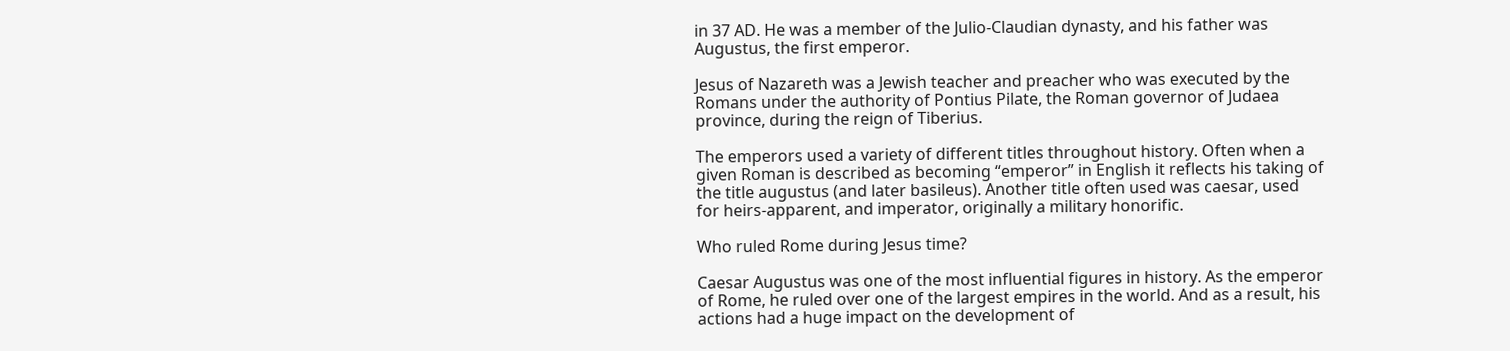in 37 AD. He was a member of the Julio-Claudian dynasty, and his father was Augustus, the first emperor.

Jesus of Nazareth was a Jewish teacher and preacher who was executed by the Romans under the authority of Pontius Pilate, the Roman governor of Judaea province, during the reign of Tiberius.

The emperors used a variety of different titles throughout history. Often when a given Roman is described as becoming “emperor” in English it reflects his taking of the title augustus (and later basileus). Another title often used was caesar, used for heirs-apparent, and imperator, originally a military honorific.

Who ruled Rome during Jesus time?

Caesar Augustus was one of the most influential figures in history. As the emperor of Rome, he ruled over one of the largest empires in the world. And as a result, his actions had a huge impact on the development of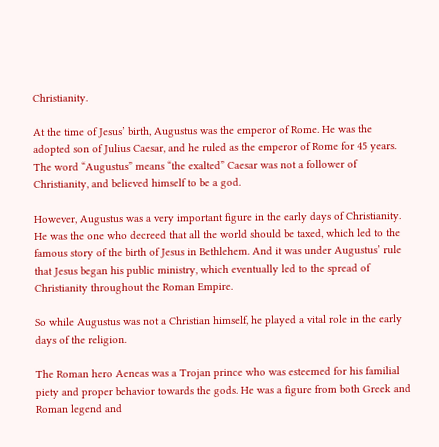Christianity.

At the time of Jesus’ birth, Augustus was the emperor of Rome. He was the adopted son of Julius Caesar, and he ruled as the emperor of Rome for 45 years. The word “Augustus” means “the exalted” Caesar was not a follower of Christianity, and believed himself to be a god.

However, Augustus was a very important figure in the early days of Christianity. He was the one who decreed that all the world should be taxed, which led to the famous story of the birth of Jesus in Bethlehem. And it was under Augustus’ rule that Jesus began his public ministry, which eventually led to the spread of Christianity throughout the Roman Empire.

So while Augustus was not a Christian himself, he played a vital role in the early days of the religion.

The Roman hero Aeneas was a Trojan prince who was esteemed for his familial piety and proper behavior towards the gods. He was a figure from both Greek and Roman legend and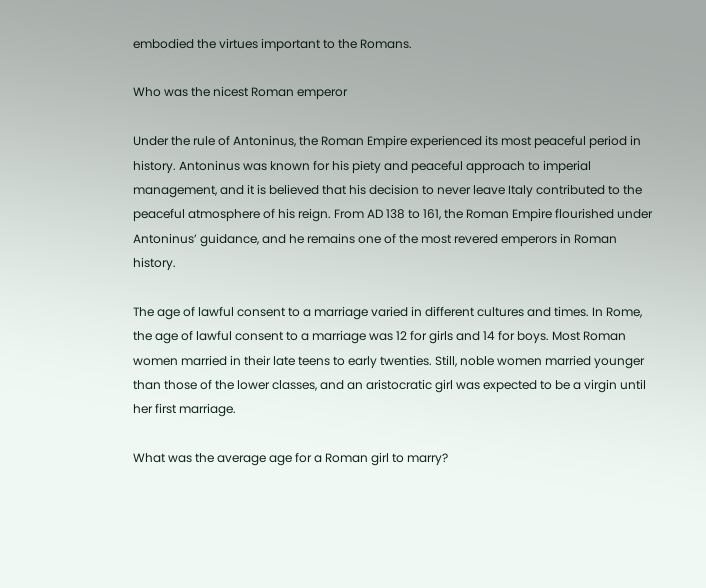embodied the virtues important to the Romans.

Who was the nicest Roman emperor

Under the rule of Antoninus, the Roman Empire experienced its most peaceful period in history. Antoninus was known for his piety and peaceful approach to imperial management, and it is believed that his decision to never leave Italy contributed to the peaceful atmosphere of his reign. From AD 138 to 161, the Roman Empire flourished under Antoninus’ guidance, and he remains one of the most revered emperors in Roman history.

The age of lawful consent to a marriage varied in different cultures and times. In Rome, the age of lawful consent to a marriage was 12 for girls and 14 for boys. Most Roman women married in their late teens to early twenties. Still, noble women married younger than those of the lower classes, and an aristocratic girl was expected to be a virgin until her first marriage.

What was the average age for a Roman girl to marry?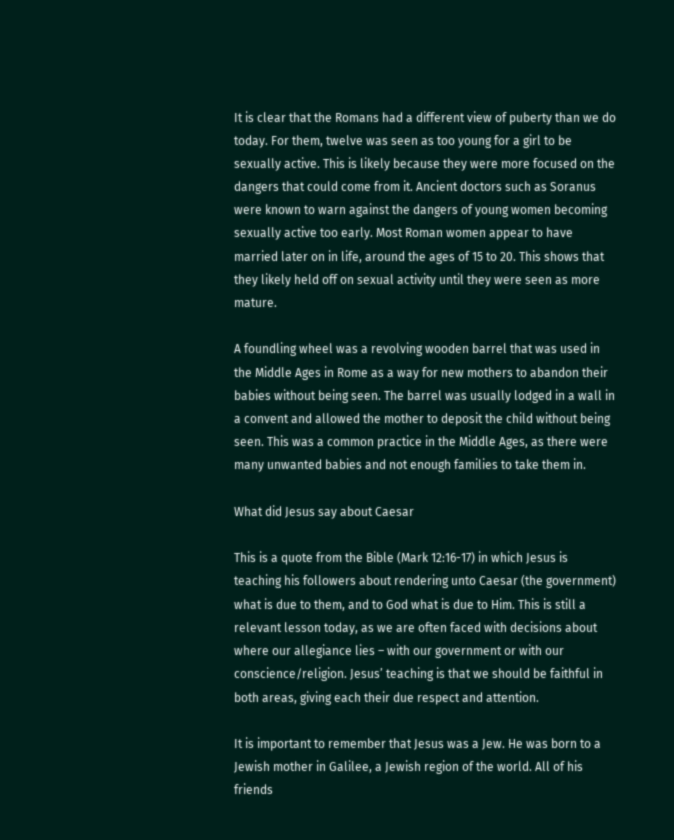It is clear that the Romans had a different view of puberty than we do today. For them, twelve was seen as too young for a girl to be sexually active. This is likely because they were more focused on the dangers that could come from it. Ancient doctors such as Soranus were known to warn against the dangers of young women becoming sexually active too early. Most Roman women appear to have married later on in life, around the ages of 15 to 20. This shows that they likely held off on sexual activity until they were seen as more mature.

A foundling wheel was a revolving wooden barrel that was used in the Middle Ages in Rome as a way for new mothers to abandon their babies without being seen. The barrel was usually lodged in a wall in a convent and allowed the mother to deposit the child without being seen. This was a common practice in the Middle Ages, as there were many unwanted babies and not enough families to take them in.

What did Jesus say about Caesar

This is a quote from the Bible (Mark 12:16-17) in which Jesus is teaching his followers about rendering unto Caesar (the government) what is due to them, and to God what is due to Him. This is still a relevant lesson today, as we are often faced with decisions about where our allegiance lies – with our government or with our conscience/religion. Jesus’ teaching is that we should be faithful in both areas, giving each their due respect and attention.

It is important to remember that Jesus was a Jew. He was born to a Jewish mother in Galilee, a Jewish region of the world. All of his friends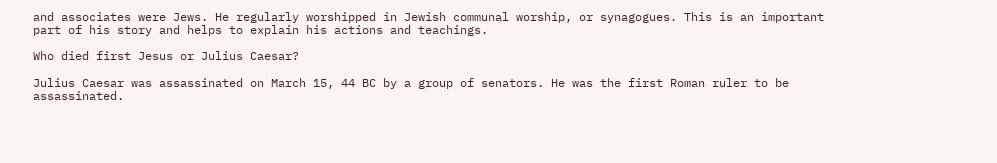and associates were Jews. He regularly worshipped in Jewish communal worship, or synagogues. This is an important part of his story and helps to explain his actions and teachings.

Who died first Jesus or Julius Caesar?

Julius Caesar was assassinated on March 15, 44 BC by a group of senators. He was the first Roman ruler to be assassinated.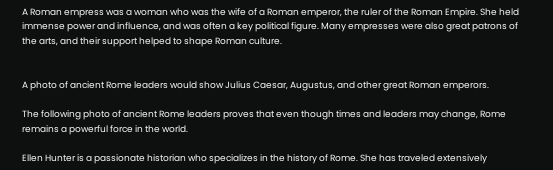A Roman empress was a woman who was the wife of a Roman emperor, the ruler of the Roman Empire. She held immense power and influence, and was often a key political figure. Many empresses were also great patrons of the arts, and their support helped to shape Roman culture.


A photo of ancient Rome leaders would show Julius Caesar, Augustus, and other great Roman emperors.

The following photo of ancient Rome leaders proves that even though times and leaders may change, Rome remains a powerful force in the world.

Ellen Hunter is a passionate historian who specializes in the history of Rome. She has traveled extensively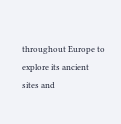throughout Europe to explore its ancient sites and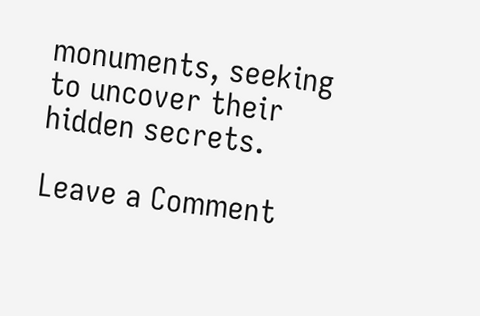monuments, seeking to uncover their hidden secrets.

Leave a Comment